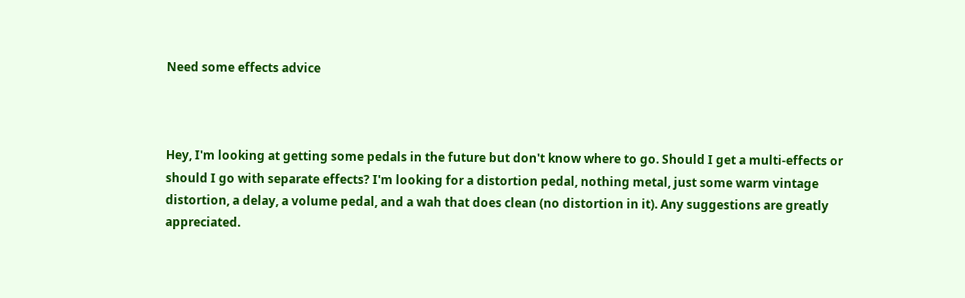Need some effects advice



Hey, I'm looking at getting some pedals in the future but don't know where to go. Should I get a multi-effects or should I go with separate effects? I'm looking for a distortion pedal, nothing metal, just some warm vintage distortion, a delay, a volume pedal, and a wah that does clean (no distortion in it). Any suggestions are greatly appreciated.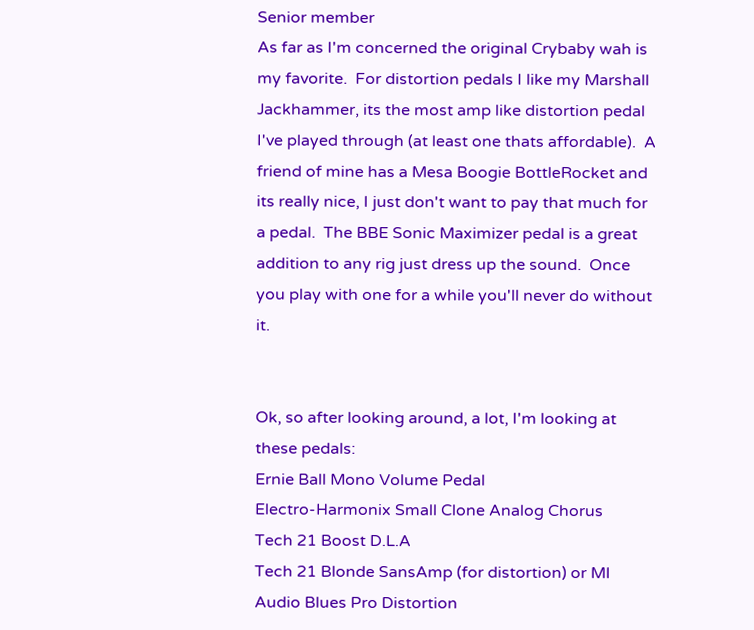Senior member
As far as I'm concerned the original Crybaby wah is my favorite.  For distortion pedals I like my Marshall Jackhammer, its the most amp like distortion pedal I've played through (at least one thats affordable).  A friend of mine has a Mesa Boogie BottleRocket and its really nice, I just don't want to pay that much for a pedal.  The BBE Sonic Maximizer pedal is a great addition to any rig just dress up the sound.  Once you play with one for a while you'll never do without it.


Ok, so after looking around, a lot, I'm looking at these pedals:
Ernie Ball Mono Volume Pedal
Electro-Harmonix Small Clone Analog Chorus
Tech 21 Boost D.L.A
Tech 21 Blonde SansAmp (for distortion) or MI Audio Blues Pro Distortion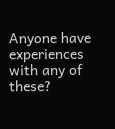Anyone have experiences with any of these?